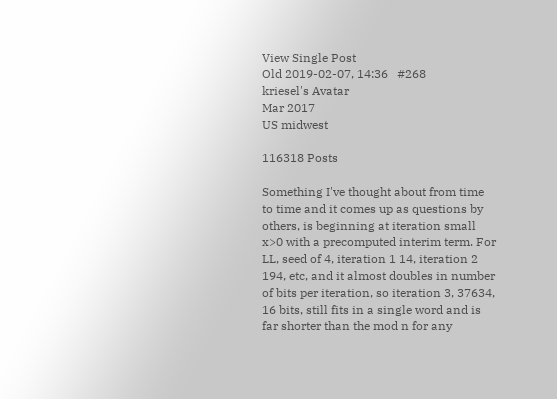View Single Post
Old 2019-02-07, 14:36   #268
kriesel's Avatar
Mar 2017
US midwest

116318 Posts

Something I've thought about from time to time and it comes up as questions by others, is beginning at iteration small x>0 with a precomputed interim term. For LL, seed of 4, iteration 1 14, iteration 2 194, etc, and it almost doubles in number of bits per iteration, so iteration 3, 37634, 16 bits, still fits in a single word and is far shorter than the mod n for any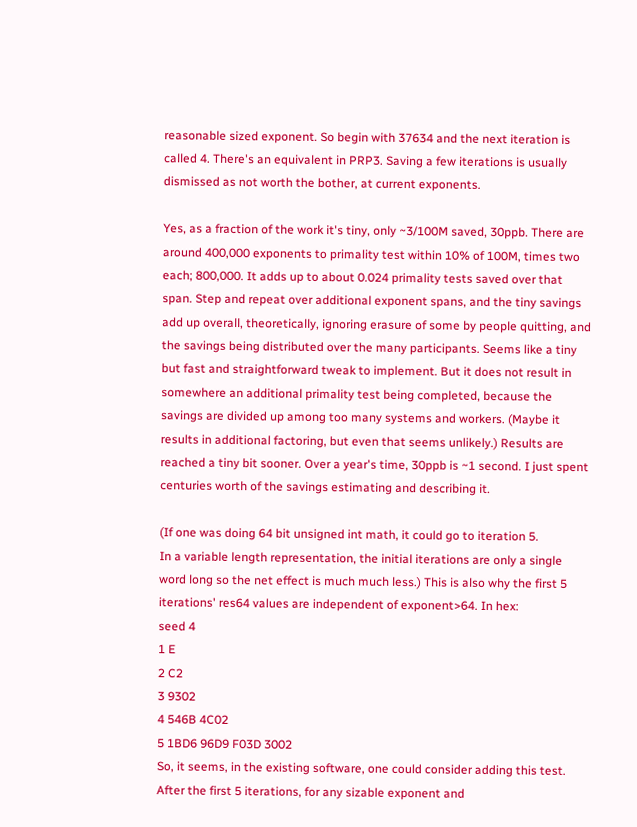reasonable sized exponent. So begin with 37634 and the next iteration is called 4. There's an equivalent in PRP3. Saving a few iterations is usually dismissed as not worth the bother, at current exponents.

Yes, as a fraction of the work it's tiny, only ~3/100M saved, 30ppb. There are around 400,000 exponents to primality test within 10% of 100M, times two each; 800,000. It adds up to about 0.024 primality tests saved over that span. Step and repeat over additional exponent spans, and the tiny savings add up overall, theoretically, ignoring erasure of some by people quitting, and the savings being distributed over the many participants. Seems like a tiny but fast and straightforward tweak to implement. But it does not result in somewhere an additional primality test being completed, because the savings are divided up among too many systems and workers. (Maybe it results in additional factoring, but even that seems unlikely.) Results are reached a tiny bit sooner. Over a year's time, 30ppb is ~1 second. I just spent centuries worth of the savings estimating and describing it.

(If one was doing 64 bit unsigned int math, it could go to iteration 5.
In a variable length representation, the initial iterations are only a single word long so the net effect is much much less.) This is also why the first 5 iterations' res64 values are independent of exponent>64. In hex:
seed 4
1 E
2 C2
3 9302
4 546B 4C02
5 1BD6 96D9 F03D 3002
So, it seems, in the existing software, one could consider adding this test. After the first 5 iterations, for any sizable exponent and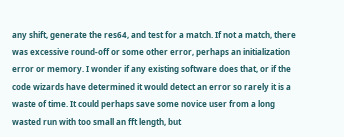any shift, generate the res64, and test for a match. If not a match, there was excessive round-off or some other error, perhaps an initialization error or memory. I wonder if any existing software does that, or if the code wizards have determined it would detect an error so rarely it is a waste of time. It could perhaps save some novice user from a long wasted run with too small an fft length, but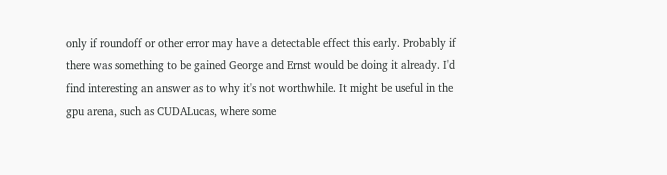only if roundoff or other error may have a detectable effect this early. Probably if there was something to be gained George and Ernst would be doing it already. I'd find interesting an answer as to why it's not worthwhile. It might be useful in the gpu arena, such as CUDALucas, where some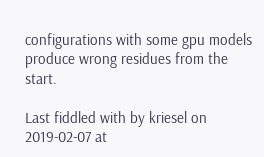configurations with some gpu models produce wrong residues from the start.

Last fiddled with by kriesel on 2019-02-07 at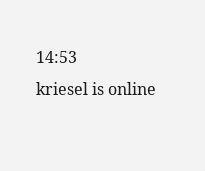14:53
kriesel is online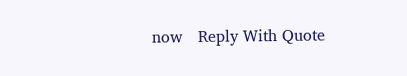now   Reply With Quote